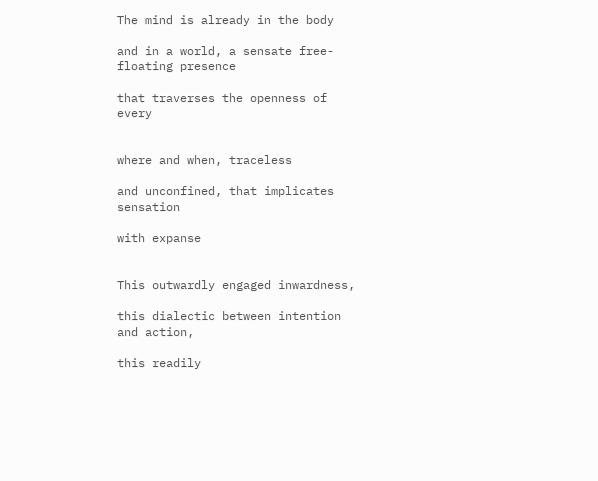The mind is already in the body

and in a world, a sensate free-floating presence

that traverses the openness of every


where and when, traceless

and unconfined, that implicates sensation

with expanse


This outwardly engaged inwardness,

this dialectic between intention and action,

this readily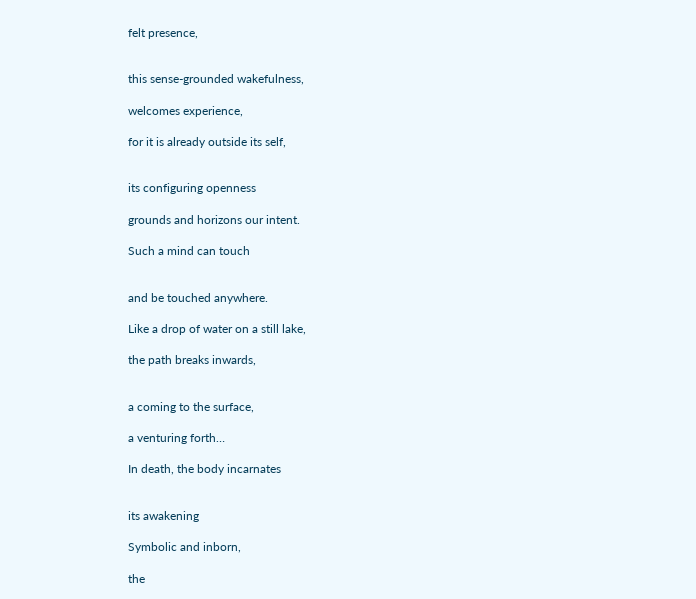felt presence,


this sense-grounded wakefulness,

welcomes experience,

for it is already outside its self,


its configuring openness

grounds and horizons our intent.

Such a mind can touch


and be touched anywhere.

Like a drop of water on a still lake,

the path breaks inwards,


a coming to the surface,

a venturing forth…

In death, the body incarnates


its awakening

Symbolic and inborn,

the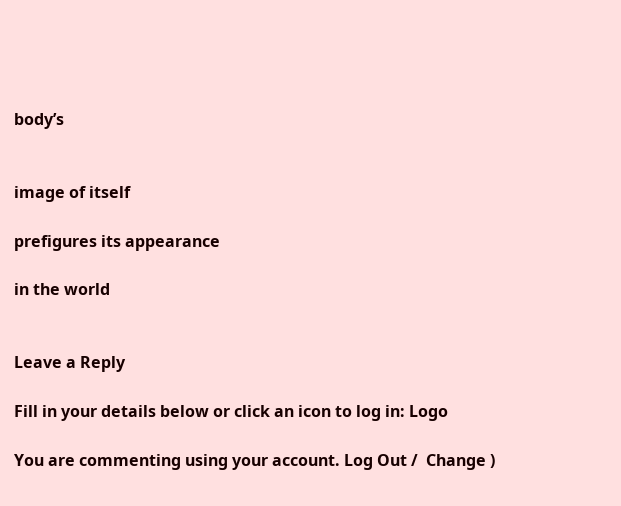body’s


image of itself

prefigures its appearance

in the world


Leave a Reply

Fill in your details below or click an icon to log in: Logo

You are commenting using your account. Log Out /  Change )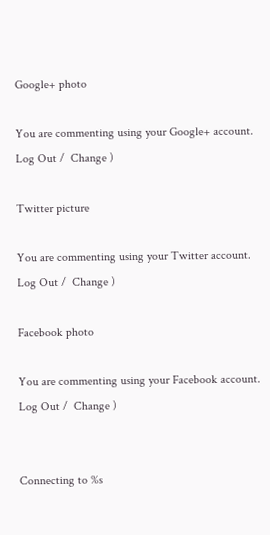Google+ photo

You are commenting using your Google+ account. Log Out /  Change )

Twitter picture

You are commenting using your Twitter account. Log Out /  Change )

Facebook photo

You are commenting using your Facebook account. Log Out /  Change )


Connecting to %s